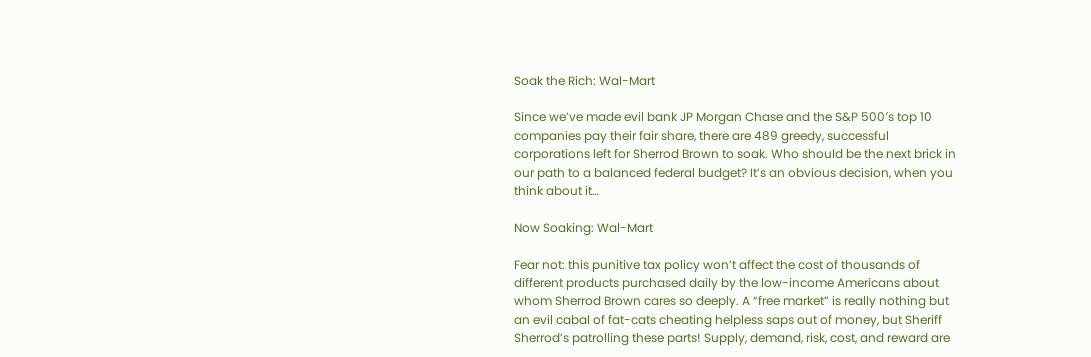Soak the Rich: Wal-Mart

Since we’ve made evil bank JP Morgan Chase and the S&P 500′s top 10 companies pay their fair share, there are 489 greedy, successful corporations left for Sherrod Brown to soak. Who should be the next brick in our path to a balanced federal budget? It’s an obvious decision, when you think about it…

Now Soaking: Wal-Mart

Fear not: this punitive tax policy won’t affect the cost of thousands of different products purchased daily by the low-income Americans about whom Sherrod Brown cares so deeply. A “free market” is really nothing but an evil cabal of fat-cats cheating helpless saps out of money, but Sheriff Sherrod’s patrolling these parts! Supply, demand, risk, cost, and reward are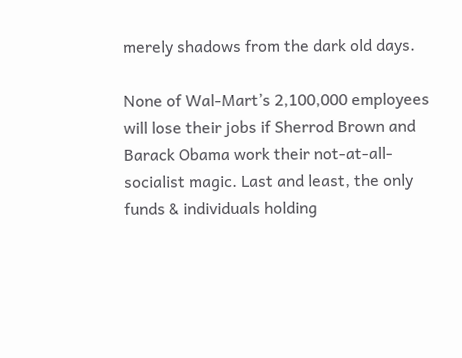merely shadows from the dark old days.

None of Wal-Mart’s 2,100,000 employees will lose their jobs if Sherrod Brown and Barack Obama work their not-at-all-socialist magic. Last and least, the only funds & individuals holding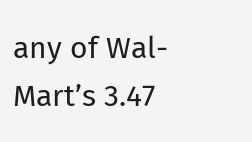any of Wal-Mart’s 3.47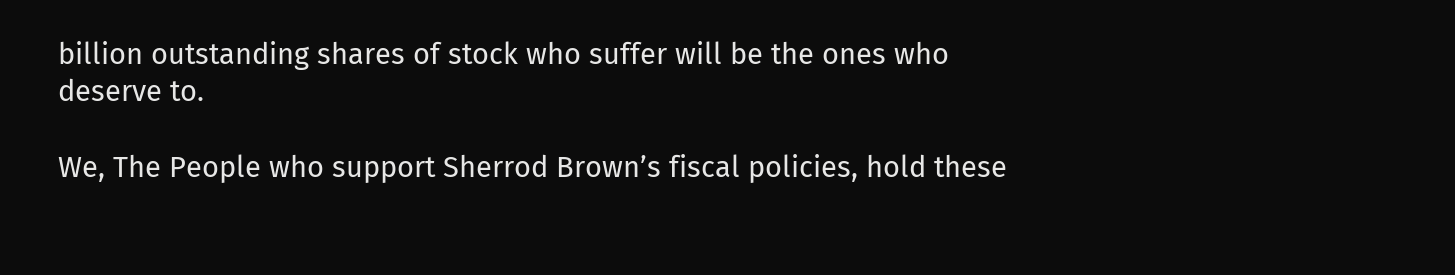billion outstanding shares of stock who suffer will be the ones who deserve to.

We, The People who support Sherrod Brown’s fiscal policies, hold these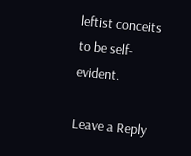leftist conceits to be self-evident.

Leave a Reply